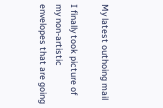My latest outhoing mail

I finally took picture of my non-artistic envelopes that are going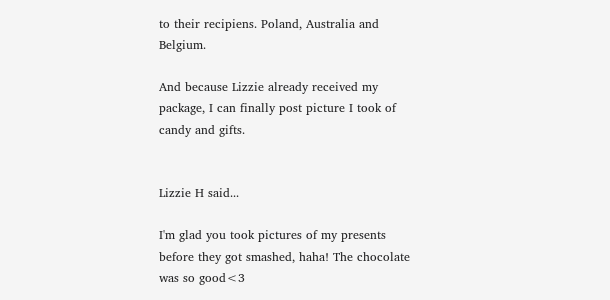to their recipiens. Poland, Australia and Belgium.

And because Lizzie already received my package, I can finally post picture I took of candy and gifts.


Lizzie H said...

I'm glad you took pictures of my presents before they got smashed, haha! The chocolate was so good<3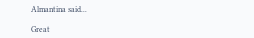Almantina said...

Great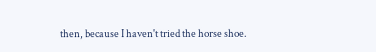then, because I haven't tried the horse shoe.